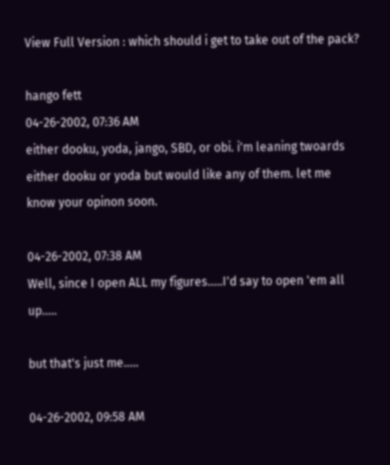View Full Version : which should i get to take out of the pack?

hango fett
04-26-2002, 07:36 AM
either dooku, yoda, jango, SBD, or obi. i'm leaning twoards either dooku or yoda but would like any of them. let me know your opinon soon.

04-26-2002, 07:38 AM
Well, since I open ALL my figures.....I'd say to open 'em all up.....

but that's just me.....

04-26-2002, 09:58 AM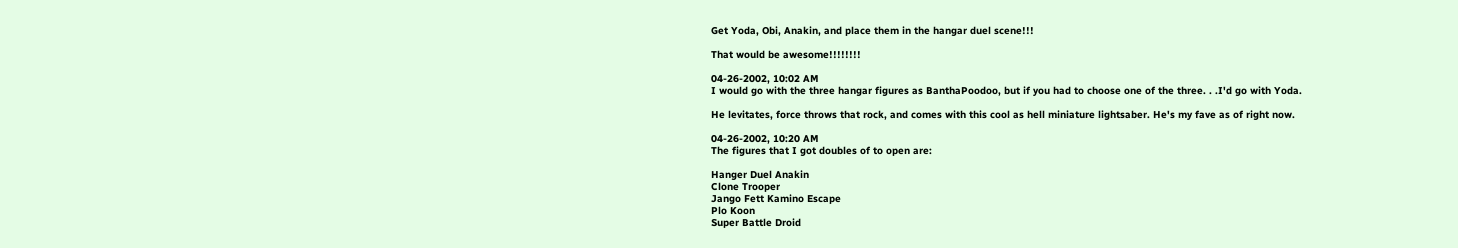Get Yoda, Obi, Anakin, and place them in the hangar duel scene!!!

That would be awesome!!!!!!!!

04-26-2002, 10:02 AM
I would go with the three hangar figures as BanthaPoodoo, but if you had to choose one of the three. . .I'd go with Yoda.

He levitates, force throws that rock, and comes with this cool as hell miniature lightsaber. He's my fave as of right now.

04-26-2002, 10:20 AM
The figures that I got doubles of to open are:

Hanger Duel Anakin
Clone Trooper
Jango Fett Kamino Escape
Plo Koon
Super Battle Droid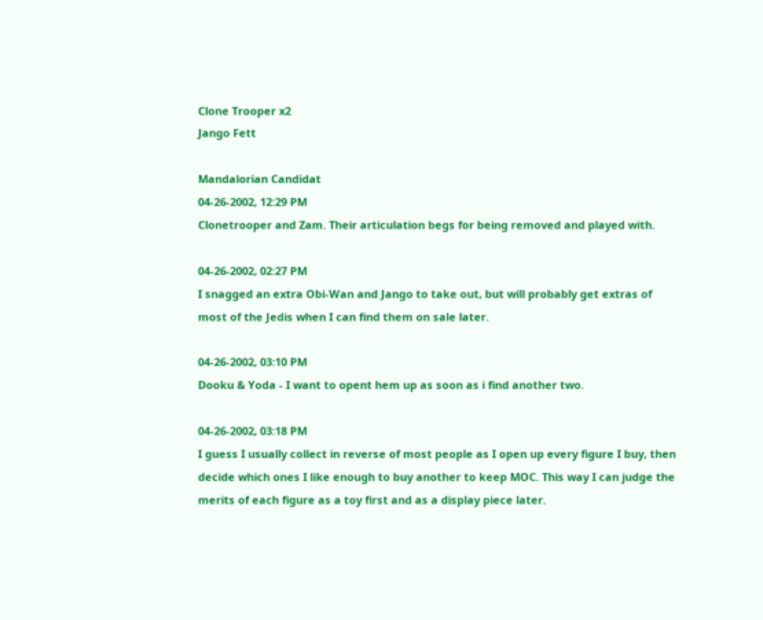Clone Trooper x2
Jango Fett

Mandalorian Candidat
04-26-2002, 12:29 PM
Clonetrooper and Zam. Their articulation begs for being removed and played with.

04-26-2002, 02:27 PM
I snagged an extra Obi-Wan and Jango to take out, but will probably get extras of most of the Jedis when I can find them on sale later.

04-26-2002, 03:10 PM
Dooku & Yoda - I want to opent hem up as soon as i find another two.

04-26-2002, 03:18 PM
I guess I usually collect in reverse of most people as I open up every figure I buy, then decide which ones I like enough to buy another to keep MOC. This way I can judge the merits of each figure as a toy first and as a display piece later.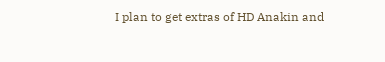I plan to get extras of HD Anakin and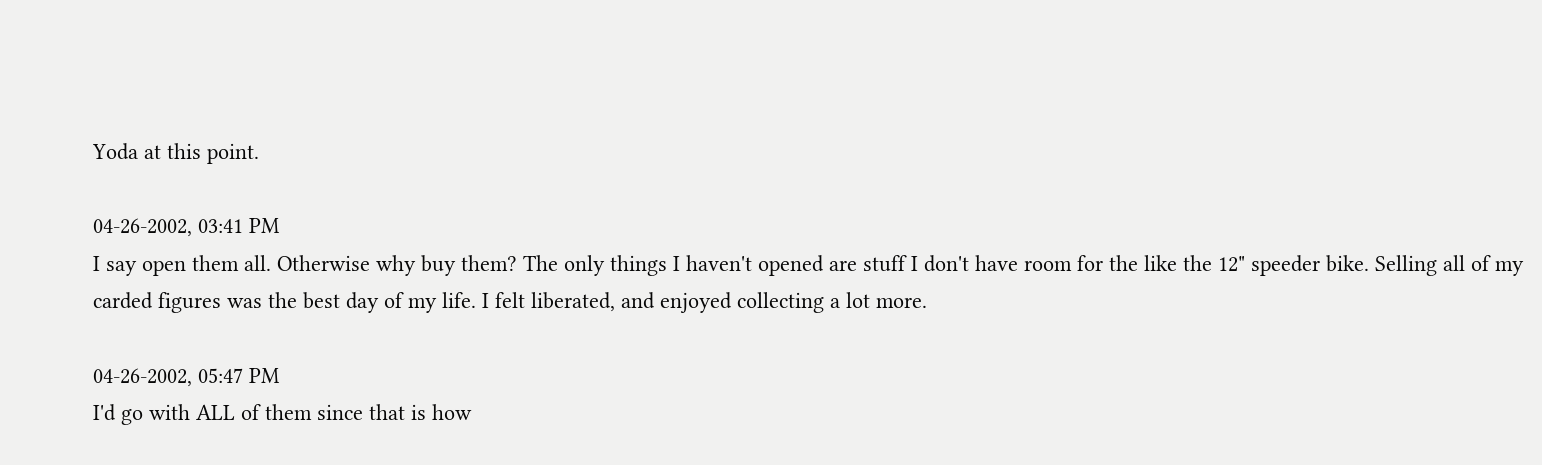Yoda at this point.

04-26-2002, 03:41 PM
I say open them all. Otherwise why buy them? The only things I haven't opened are stuff I don't have room for the like the 12" speeder bike. Selling all of my carded figures was the best day of my life. I felt liberated, and enjoyed collecting a lot more.

04-26-2002, 05:47 PM
I'd go with ALL of them since that is how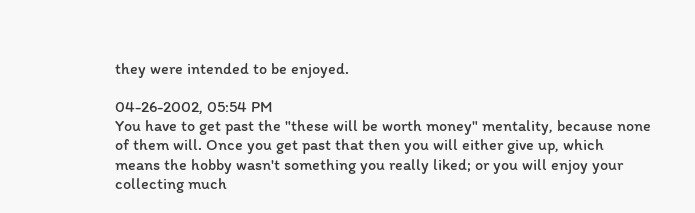they were intended to be enjoyed.

04-26-2002, 05:54 PM
You have to get past the "these will be worth money" mentality, because none of them will. Once you get past that then you will either give up, which means the hobby wasn't something you really liked; or you will enjoy your collecting much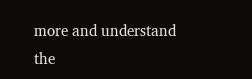more and understand the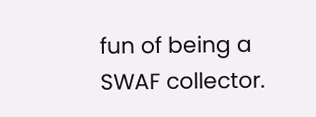fun of being a SWAF collector.